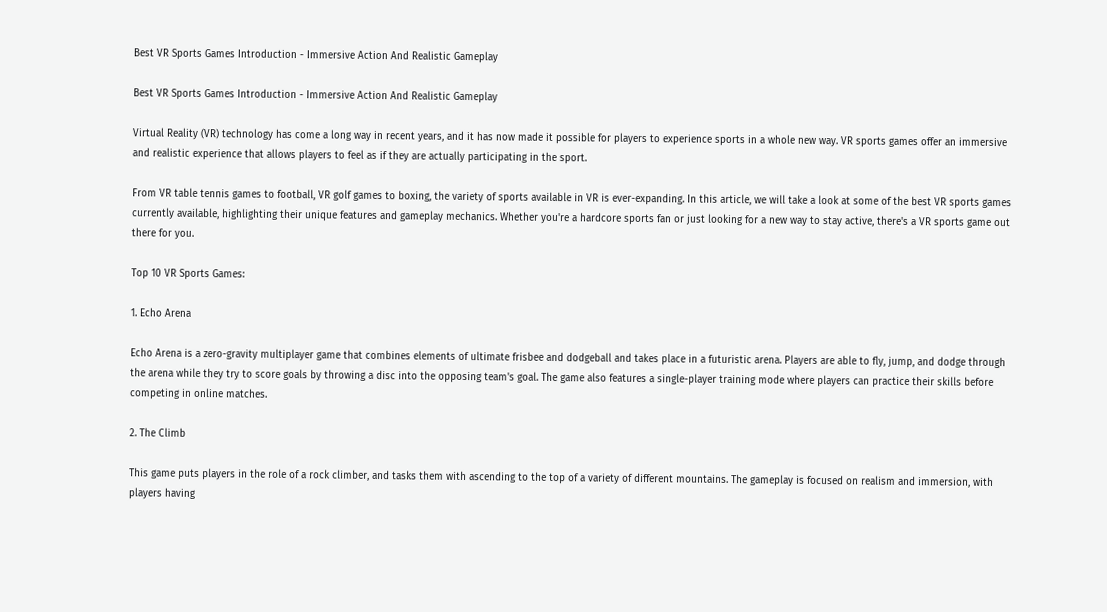Best VR Sports Games Introduction - Immersive Action And Realistic Gameplay

Best VR Sports Games Introduction - Immersive Action And Realistic Gameplay

Virtual Reality (VR) technology has come a long way in recent years, and it has now made it possible for players to experience sports in a whole new way. VR sports games offer an immersive and realistic experience that allows players to feel as if they are actually participating in the sport.

From VR table tennis games to football, VR golf games to boxing, the variety of sports available in VR is ever-expanding. In this article, we will take a look at some of the best VR sports games currently available, highlighting their unique features and gameplay mechanics. Whether you're a hardcore sports fan or just looking for a new way to stay active, there's a VR sports game out there for you.

Top 10 VR Sports Games:

1. Echo Arena

Echo Arena is a zero-gravity multiplayer game that combines elements of ultimate frisbee and dodgeball and takes place in a futuristic arena. Players are able to fly, jump, and dodge through the arena while they try to score goals by throwing a disc into the opposing team's goal. The game also features a single-player training mode where players can practice their skills before competing in online matches.

2. The Climb

This game puts players in the role of a rock climber, and tasks them with ascending to the top of a variety of different mountains. The gameplay is focused on realism and immersion, with players having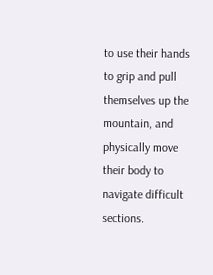to use their hands to grip and pull themselves up the mountain, and physically move their body to navigate difficult sections.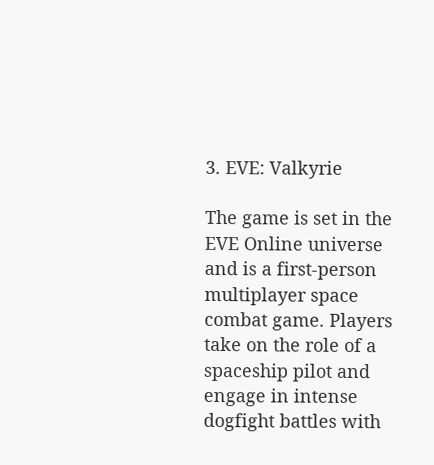3. EVE: Valkyrie

The game is set in the EVE Online universe and is a first-person multiplayer space combat game. Players take on the role of a spaceship pilot and engage in intense dogfight battles with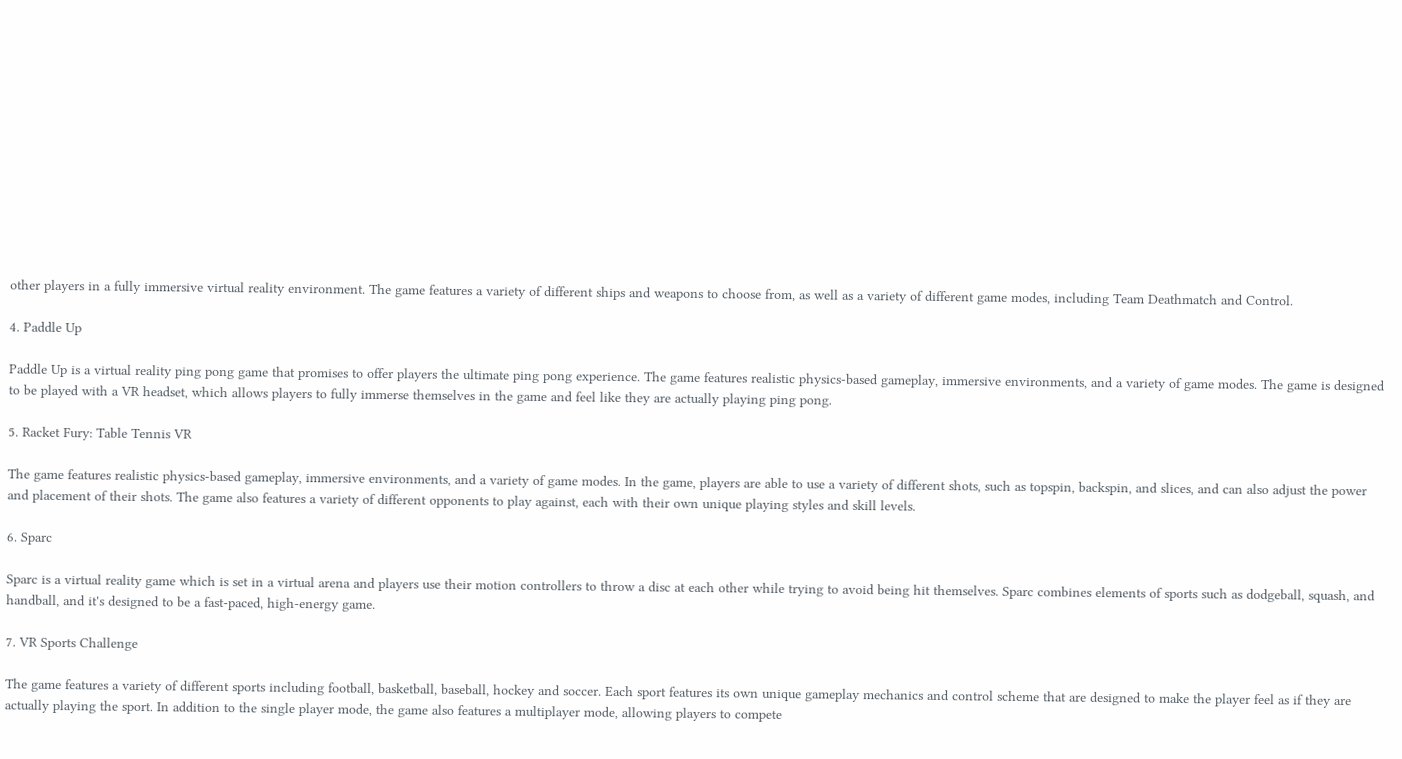other players in a fully immersive virtual reality environment. The game features a variety of different ships and weapons to choose from, as well as a variety of different game modes, including Team Deathmatch and Control.

4. Paddle Up

Paddle Up is a virtual reality ping pong game that promises to offer players the ultimate ping pong experience. The game features realistic physics-based gameplay, immersive environments, and a variety of game modes. The game is designed to be played with a VR headset, which allows players to fully immerse themselves in the game and feel like they are actually playing ping pong.

5. Racket Fury: Table Tennis VR

The game features realistic physics-based gameplay, immersive environments, and a variety of game modes. In the game, players are able to use a variety of different shots, such as topspin, backspin, and slices, and can also adjust the power and placement of their shots. The game also features a variety of different opponents to play against, each with their own unique playing styles and skill levels.

6. Sparc

Sparc is a virtual reality game which is set in a virtual arena and players use their motion controllers to throw a disc at each other while trying to avoid being hit themselves. Sparc combines elements of sports such as dodgeball, squash, and handball, and it's designed to be a fast-paced, high-energy game.

7. VR Sports Challenge

The game features a variety of different sports including football, basketball, baseball, hockey and soccer. Each sport features its own unique gameplay mechanics and control scheme that are designed to make the player feel as if they are actually playing the sport. In addition to the single player mode, the game also features a multiplayer mode, allowing players to compete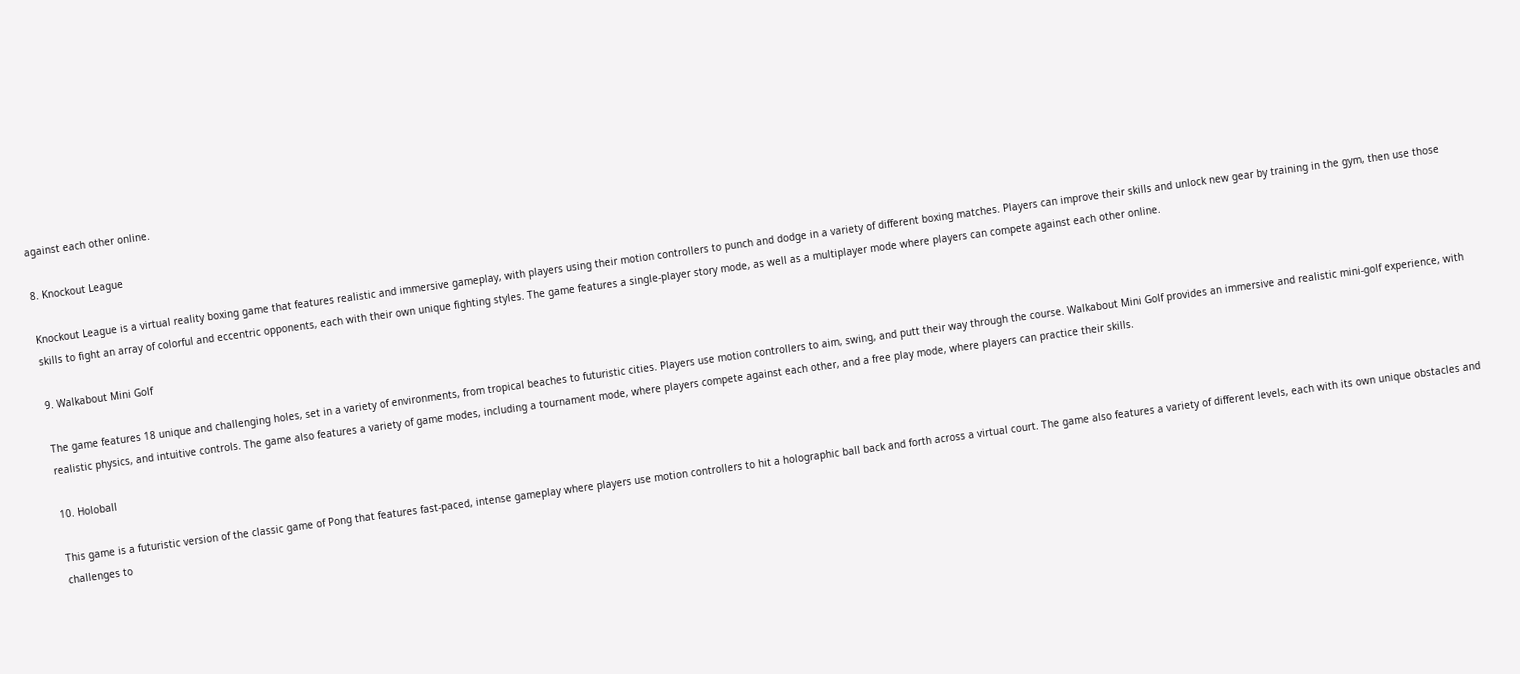against each other online.

8. Knockout League

Knockout League is a virtual reality boxing game that features realistic and immersive gameplay, with players using their motion controllers to punch and dodge in a variety of different boxing matches. Players can improve their skills and unlock new gear by training in the gym, then use those skills to fight an array of colorful and eccentric opponents, each with their own unique fighting styles. The game features a single-player story mode, as well as a multiplayer mode where players can compete against each other online.

9. Walkabout Mini Golf

The game features 18 unique and challenging holes, set in a variety of environments, from tropical beaches to futuristic cities. Players use motion controllers to aim, swing, and putt their way through the course. Walkabout Mini Golf provides an immersive and realistic mini-golf experience, with realistic physics, and intuitive controls. The game also features a variety of game modes, including a tournament mode, where players compete against each other, and a free play mode, where players can practice their skills.

10. Holoball

This game is a futuristic version of the classic game of Pong that features fast-paced, intense gameplay where players use motion controllers to hit a holographic ball back and forth across a virtual court. The game also features a variety of different levels, each with its own unique obstacles and challenges to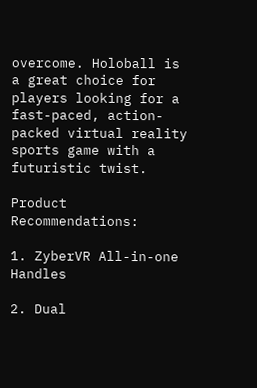overcome. Holoball is a great choice for players looking for a fast-paced, action-packed virtual reality sports game with a futuristic twist.

Product Recommendations:

1. ZyberVR All-in-one Handles

2. Dual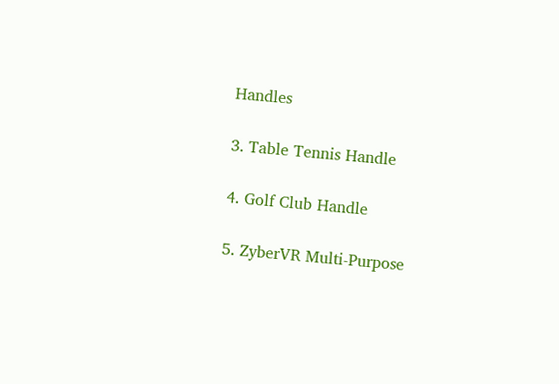Handles

3. Table Tennis Handle

4. Golf Club Handle

5. ZyberVR Multi-Purpose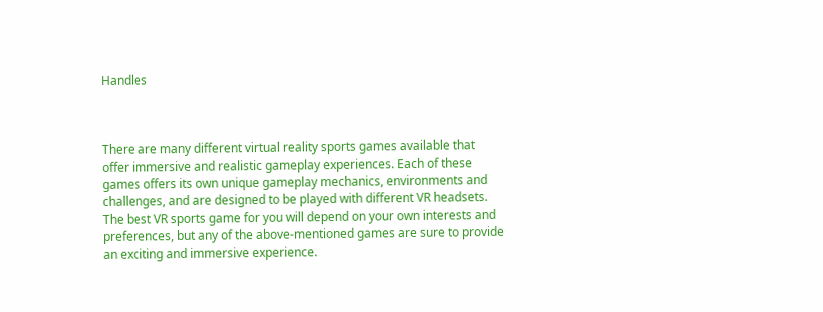Handles



There are many different virtual reality sports games available that offer immersive and realistic gameplay experiences. Each of these games offers its own unique gameplay mechanics, environments and challenges, and are designed to be played with different VR headsets. The best VR sports game for you will depend on your own interests and preferences, but any of the above-mentioned games are sure to provide an exciting and immersive experience.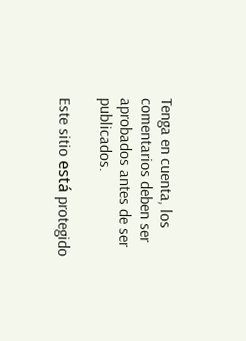Tenga en cuenta, los comentarios deben ser aprobados antes de ser publicados.

Este sitio está protegido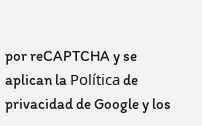por reCAPTCHA y se aplican la Política de privacidad de Google y los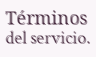Términos del servicio.